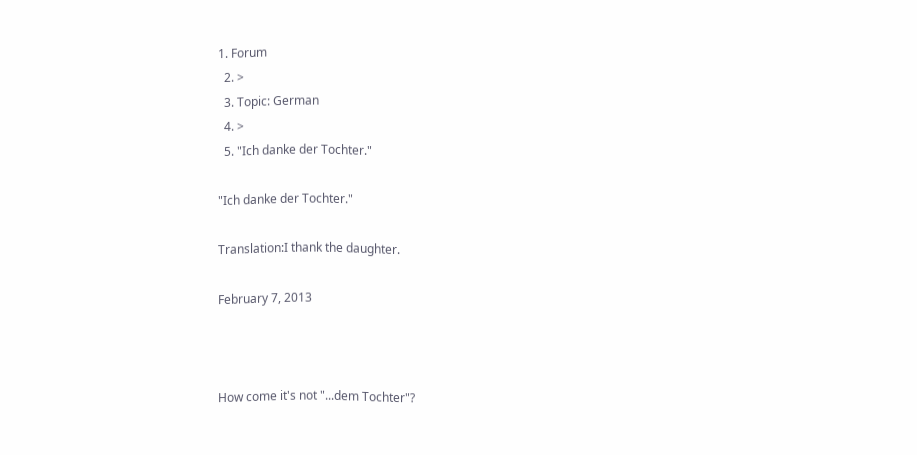1. Forum
  2. >
  3. Topic: German
  4. >
  5. "Ich danke der Tochter."

"Ich danke der Tochter."

Translation:I thank the daughter.

February 7, 2013



How come it's not "...dem Tochter"?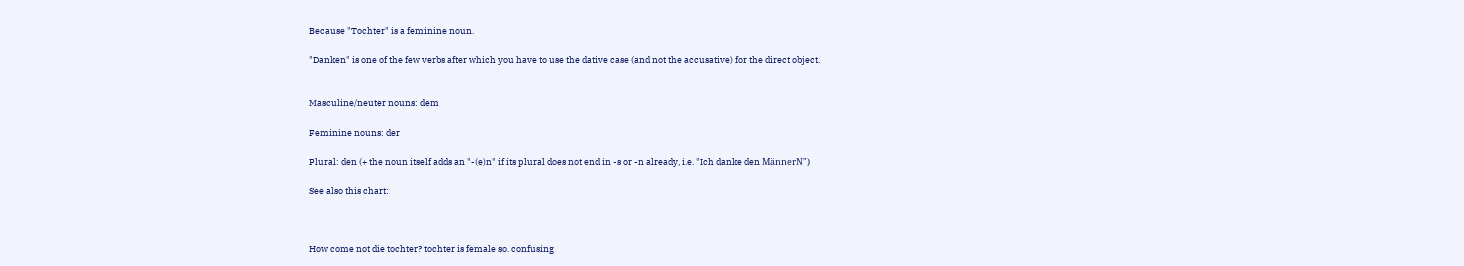Because "Tochter" is a feminine noun.

"Danken" is one of the few verbs after which you have to use the dative case (and not the accusative) for the direct object.


Masculine/neuter nouns: dem

Feminine nouns: der

Plural: den (+ the noun itself adds an "-(e)n" if its plural does not end in -s or -n already, i.e. "Ich danke den MännerN")

See also this chart:



How come not die tochter? tochter is female so. confusing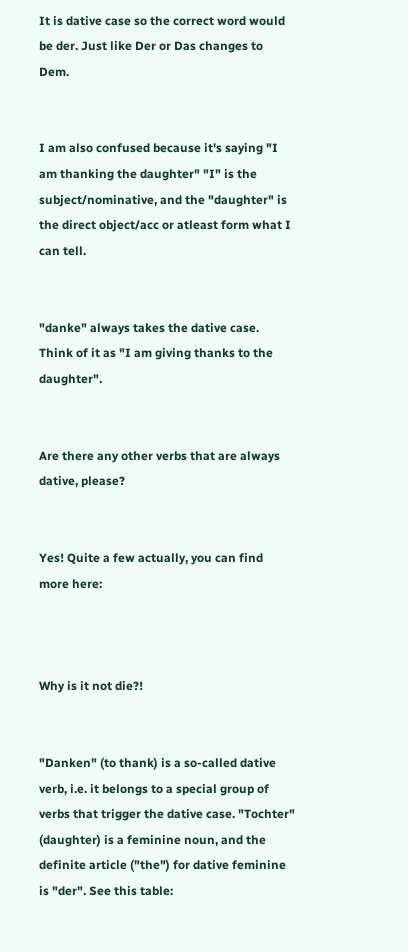It is dative case so the correct word would be der. Just like Der or Das changes to Dem.


I am also confused because it's saying "I am thanking the daughter" "I" is the subject/nominative, and the "daughter" is the direct object/acc or atleast form what I can tell.


"danke" always takes the dative case. Think of it as "I am giving thanks to the daughter".


Are there any other verbs that are always dative, please?


Yes! Quite a few actually, you can find more here:



Why is it not die?!


"Danken" (to thank) is a so-called dative verb, i.e. it belongs to a special group of verbs that trigger the dative case. "Tochter" (daughter) is a feminine noun, and the definite article ("the") for dative feminine is "der". See this table: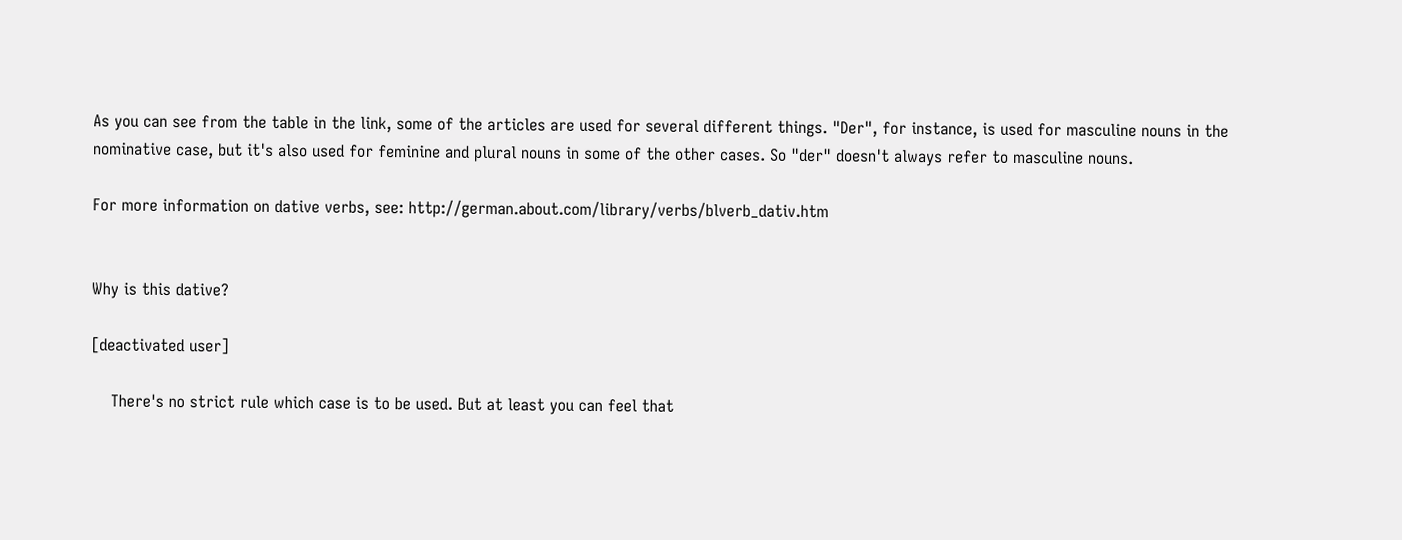As you can see from the table in the link, some of the articles are used for several different things. "Der", for instance, is used for masculine nouns in the nominative case, but it's also used for feminine and plural nouns in some of the other cases. So "der" doesn't always refer to masculine nouns.

For more information on dative verbs, see: http://german.about.com/library/verbs/blverb_dativ.htm


Why is this dative?

[deactivated user]

    There's no strict rule which case is to be used. But at least you can feel that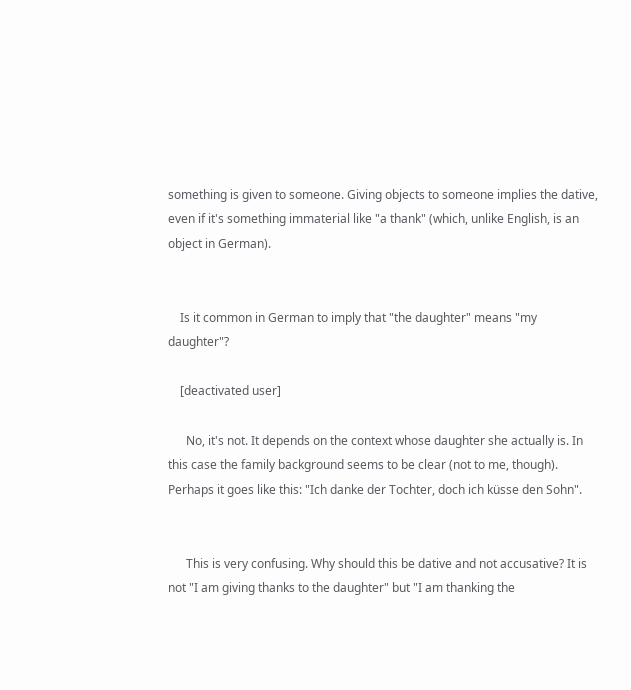something is given to someone. Giving objects to someone implies the dative, even if it's something immaterial like "a thank" (which, unlike English, is an object in German).


    Is it common in German to imply that "the daughter" means "my daughter"?

    [deactivated user]

      No, it's not. It depends on the context whose daughter she actually is. In this case the family background seems to be clear (not to me, though). Perhaps it goes like this: "Ich danke der Tochter, doch ich küsse den Sohn".


      This is very confusing. Why should this be dative and not accusative? It is not "I am giving thanks to the daughter" but "I am thanking the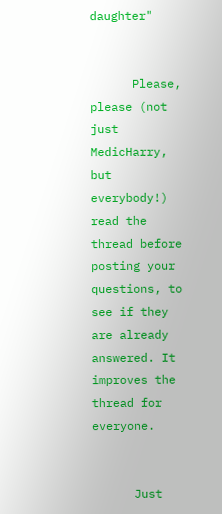daughter"


      Please, please (not just MedicHarry, but everybody!) read the thread before posting your questions, to see if they are already answered. It improves the thread for everyone.


      Just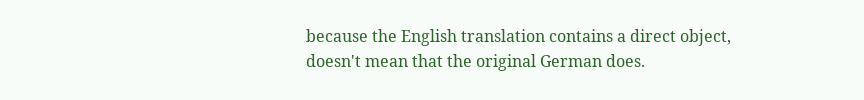because the English translation contains a direct object, doesn't mean that the original German does.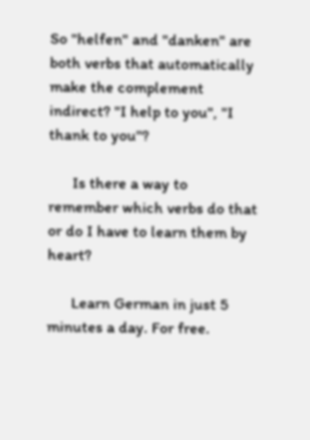So "helfen" and "danken" are both verbs that automatically make the complement indirect? "I help to you", "I thank to you"?

      Is there a way to remember which verbs do that or do I have to learn them by heart?

      Learn German in just 5 minutes a day. For free.